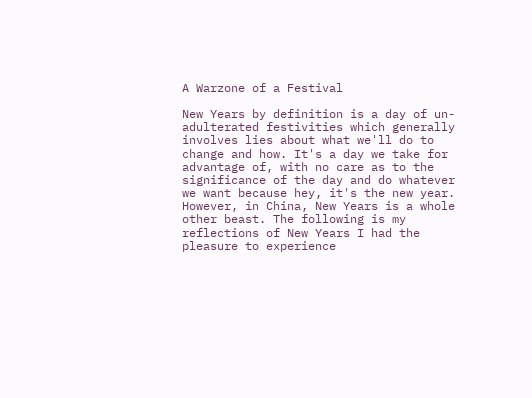A Warzone of a Festival

New Years by definition is a day of un-adulterated festivities which generally involves lies about what we'll do to change and how. It's a day we take for advantage of, with no care as to the significance of the day and do whatever we want because hey, it's the new year. However, in China, New Years is a whole other beast. The following is my reflections of New Years I had the pleasure to experience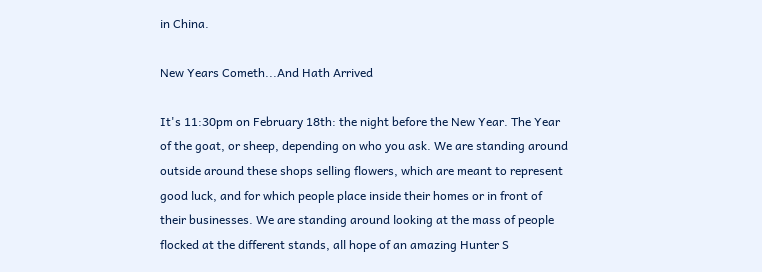in China.

New Years Cometh...And Hath Arrived

It's 11:30pm on February 18th: the night before the New Year. The Year of the goat, or sheep, depending on who you ask. We are standing around outside around these shops selling flowers, which are meant to represent good luck, and for which people place inside their homes or in front of their businesses. We are standing around looking at the mass of people flocked at the different stands, all hope of an amazing Hunter S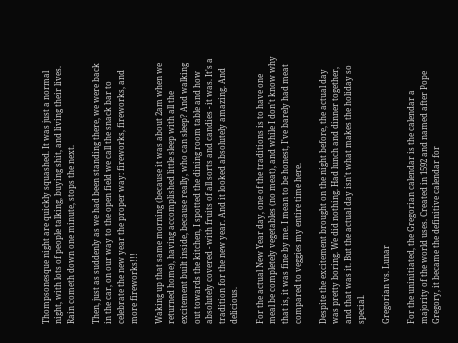Thompsonesque night are quickly squashed. It was just a normal night, with lots of people talking, buying shit, and living their lives. Rain cometh down one minute, stops the next.

Then, just as suddenly as we had been standing there, we were back in the car, on our way to the open field we call the snack bar to celebrate the new year the proper way: fireworks, fireworks, and more fireworks!!!

Waking up that same morning (because it was about 2am when we returned home), having accomplished little sleep with all the excitement built inside, because really, who can sleep? And walking out towards the kitchen, I spotted the dining room table and how absolutely covered - with fruits of all sorts and candies - it was. It's a tradition for the new year. And it looked absolutely amazing. And delicious.

For the actual New Year day, one of the traditions is to have one meal be completely vegetables (no meat), and while I don't know why that is, it was fine by me. I mean to be honest, I've barely had meat compared to veggies my entire time here.

Despite the excitement brought on the night before, the actual day was pretty boring. We did nothing. Had lunch and dinner together, and that was it. But the actual day isn't what makes the holiday so special.

Gregorian vs. Lunar

For the uninitiated, the Gregorian calendar is the calendar a majority of the world uses. Created in 1592 and named after Pope Gregory, it became the definitive calendar for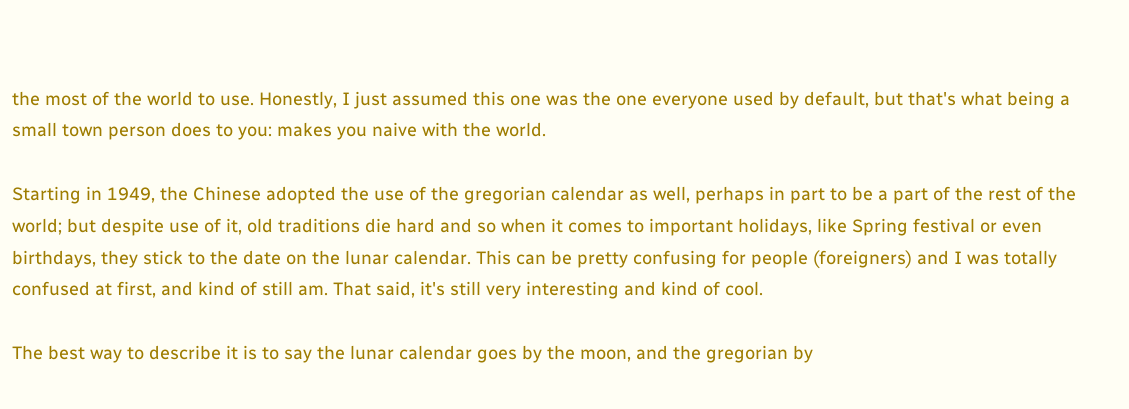the most of the world to use. Honestly, I just assumed this one was the one everyone used by default, but that's what being a small town person does to you: makes you naive with the world.

Starting in 1949, the Chinese adopted the use of the gregorian calendar as well, perhaps in part to be a part of the rest of the world; but despite use of it, old traditions die hard and so when it comes to important holidays, like Spring festival or even birthdays, they stick to the date on the lunar calendar. This can be pretty confusing for people (foreigners) and I was totally confused at first, and kind of still am. That said, it's still very interesting and kind of cool.

The best way to describe it is to say the lunar calendar goes by the moon, and the gregorian by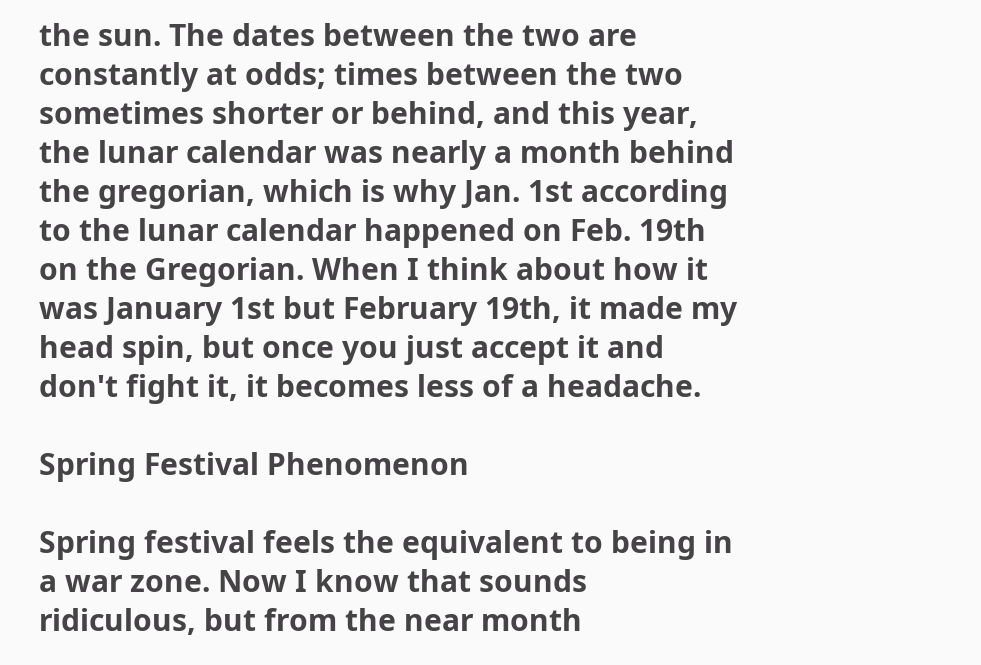the sun. The dates between the two are constantly at odds; times between the two sometimes shorter or behind, and this year, the lunar calendar was nearly a month behind the gregorian, which is why Jan. 1st according to the lunar calendar happened on Feb. 19th on the Gregorian. When I think about how it was January 1st but February 19th, it made my head spin, but once you just accept it and don't fight it, it becomes less of a headache.

Spring Festival Phenomenon

Spring festival feels the equivalent to being in a war zone. Now I know that sounds ridiculous, but from the near month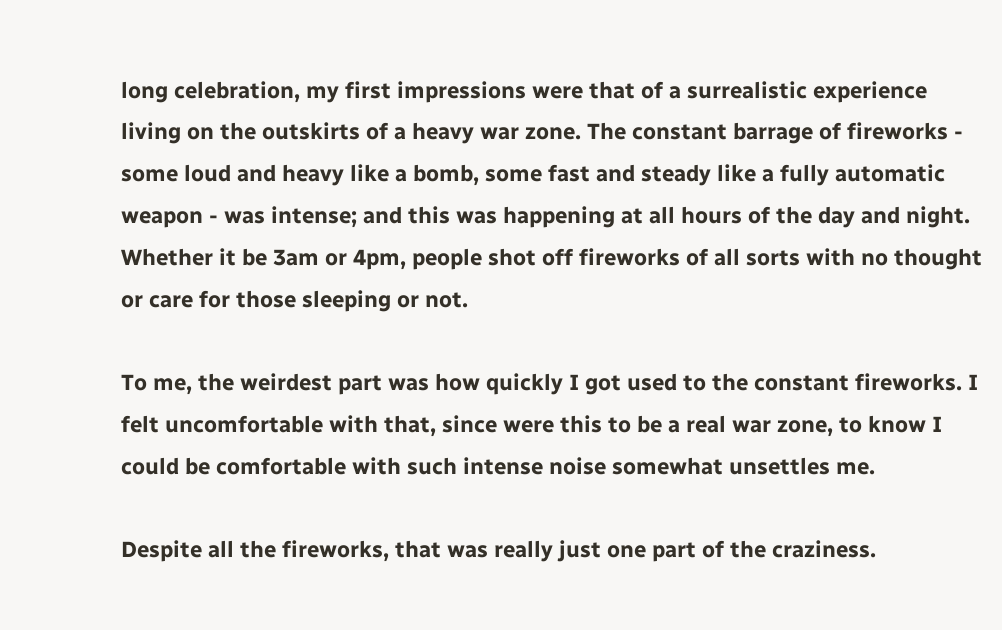long celebration, my first impressions were that of a surrealistic experience living on the outskirts of a heavy war zone. The constant barrage of fireworks - some loud and heavy like a bomb, some fast and steady like a fully automatic weapon - was intense; and this was happening at all hours of the day and night. Whether it be 3am or 4pm, people shot off fireworks of all sorts with no thought or care for those sleeping or not.

To me, the weirdest part was how quickly I got used to the constant fireworks. I felt uncomfortable with that, since were this to be a real war zone, to know I could be comfortable with such intense noise somewhat unsettles me.

Despite all the fireworks, that was really just one part of the craziness.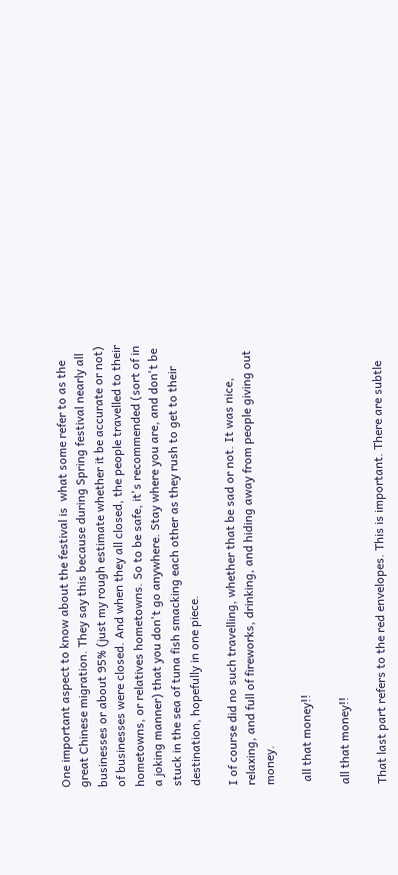One important aspect to know about the festival is  what some refer to as the great Chinese migration. They say this because during Spring festival nearly all businesses or about 95% (just my rough estimate whether it be accurate or not) of businesses were closed. And when they all closed, the people travelled to their hometowns, or relatives hometowns. So to be safe, it's recommended (sort of in a joking manner) that you don't go anywhere. Stay where you are, and don't be stuck in the sea of tuna fish smacking each other as they rush to get to their destination, hopefully in one piece.

I of course did no such travelling, whether that be sad or not. It was nice, relaxing, and full of fireworks, drinking, and hiding away from people giving out money.

 all that money!!

all that money!!

That last part refers to the red envelopes. This is important. There are subtle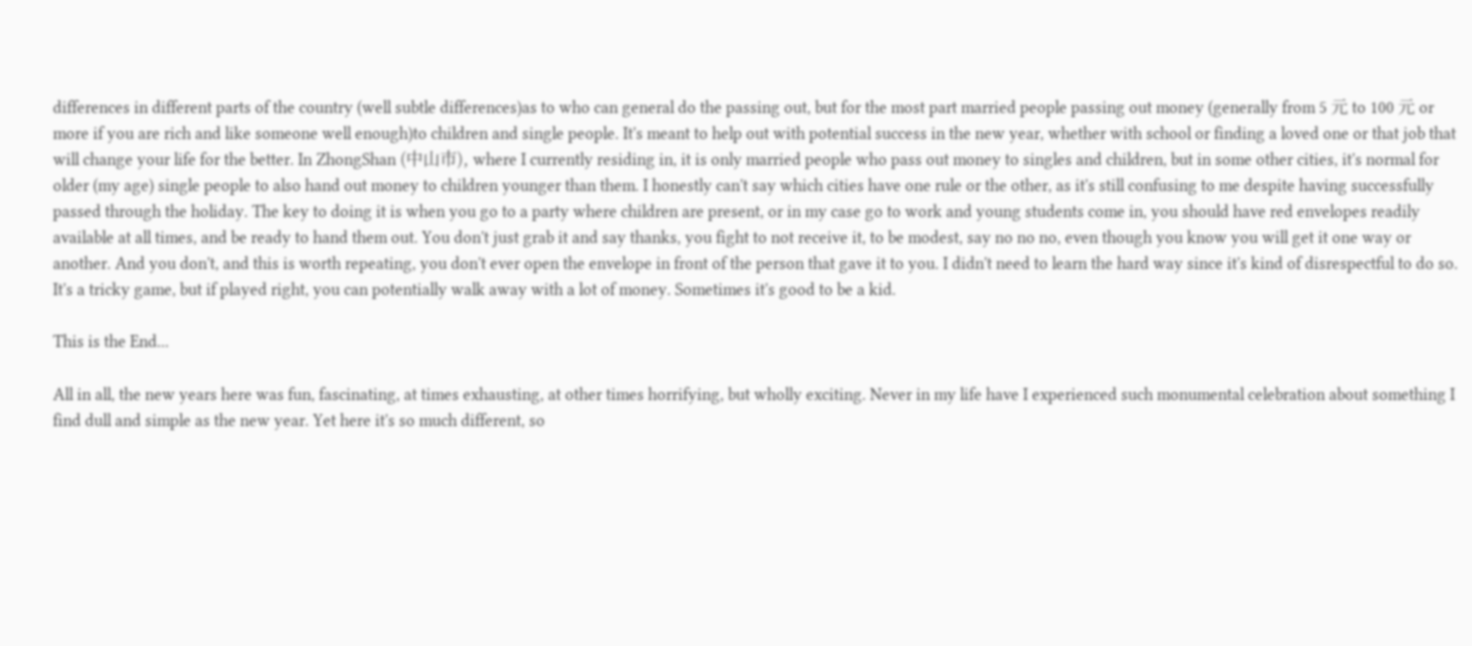differences in different parts of the country (well subtle differences)as to who can general do the passing out, but for the most part married people passing out money (generally from 5 元 to 100 元 or more if you are rich and like someone well enough)to children and single people. It's meant to help out with potential success in the new year, whether with school or finding a loved one or that job that will change your life for the better. In ZhongShan (中山市), where I currently residing in, it is only married people who pass out money to singles and children, but in some other cities, it's normal for older (my age) single people to also hand out money to children younger than them. I honestly can't say which cities have one rule or the other, as it's still confusing to me despite having successfully passed through the holiday. The key to doing it is when you go to a party where children are present, or in my case go to work and young students come in, you should have red envelopes readily available at all times, and be ready to hand them out. You don't just grab it and say thanks, you fight to not receive it, to be modest, say no no no, even though you know you will get it one way or another. And you don't, and this is worth repeating, you don't ever open the envelope in front of the person that gave it to you. I didn't need to learn the hard way since it's kind of disrespectful to do so. It's a tricky game, but if played right, you can potentially walk away with a lot of money. Sometimes it's good to be a kid.

This is the End...

All in all, the new years here was fun, fascinating, at times exhausting, at other times horrifying, but wholly exciting. Never in my life have I experienced such monumental celebration about something I find dull and simple as the new year. Yet here it's so much different, so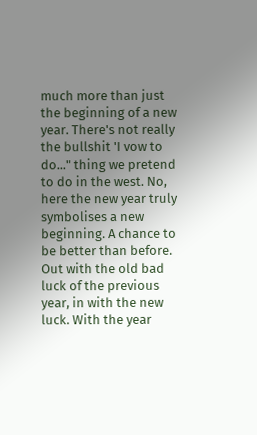much more than just the beginning of a new year. There's not really the bullshit 'I vow to do..." thing we pretend to do in the west. No, here the new year truly symbolises a new beginning. A chance to be better than before. Out with the old bad luck of the previous year, in with the new luck. With the year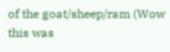of the goat/sheep/ram (Wow this was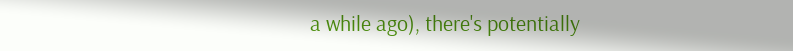a while ago), there's potentially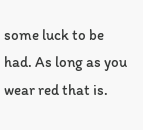some luck to be had. As long as you wear red that is.